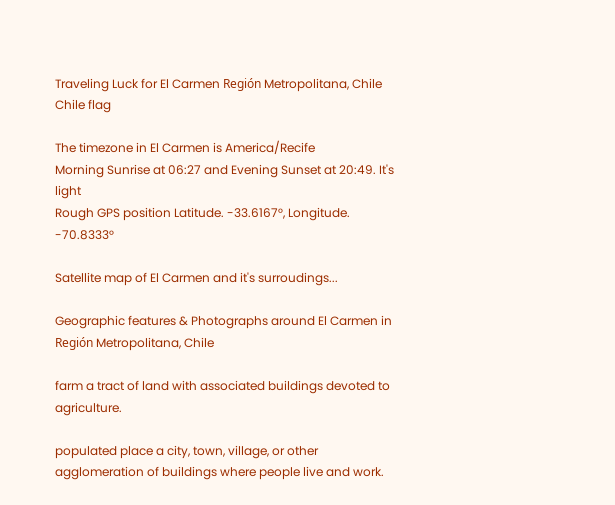Traveling Luck for El Carmen Región Metropolitana, Chile Chile flag

The timezone in El Carmen is America/Recife
Morning Sunrise at 06:27 and Evening Sunset at 20:49. It's light
Rough GPS position Latitude. -33.6167°, Longitude. -70.8333°

Satellite map of El Carmen and it's surroudings...

Geographic features & Photographs around El Carmen in Región Metropolitana, Chile

farm a tract of land with associated buildings devoted to agriculture.

populated place a city, town, village, or other agglomeration of buildings where people live and work.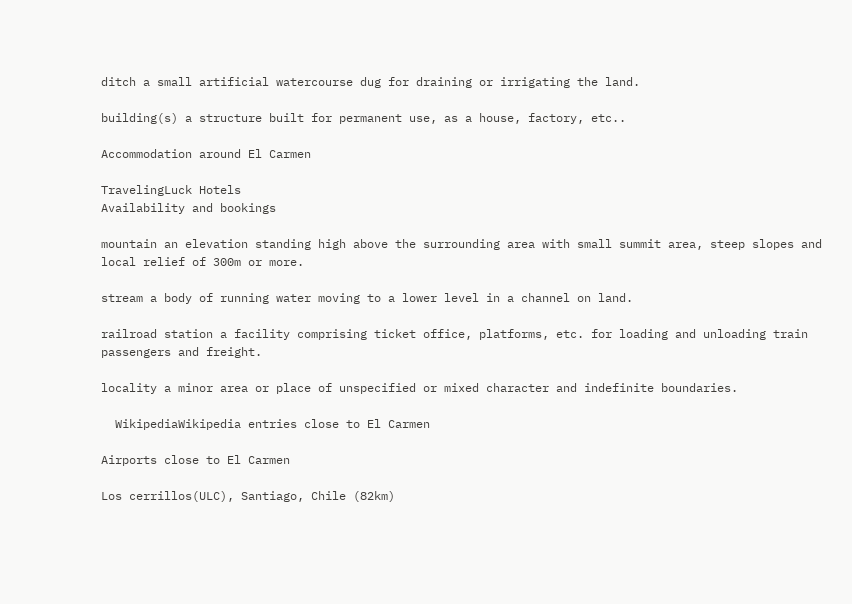ditch a small artificial watercourse dug for draining or irrigating the land.

building(s) a structure built for permanent use, as a house, factory, etc..

Accommodation around El Carmen

TravelingLuck Hotels
Availability and bookings

mountain an elevation standing high above the surrounding area with small summit area, steep slopes and local relief of 300m or more.

stream a body of running water moving to a lower level in a channel on land.

railroad station a facility comprising ticket office, platforms, etc. for loading and unloading train passengers and freight.

locality a minor area or place of unspecified or mixed character and indefinite boundaries.

  WikipediaWikipedia entries close to El Carmen

Airports close to El Carmen

Los cerrillos(ULC), Santiago, Chile (82km)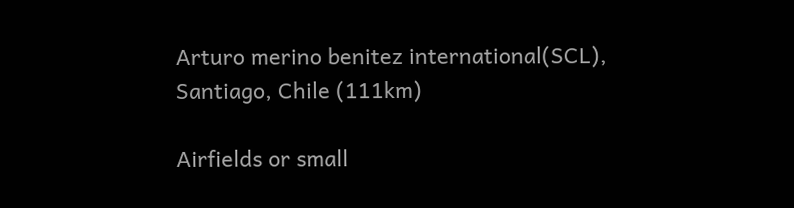Arturo merino benitez international(SCL), Santiago, Chile (111km)

Airfields or small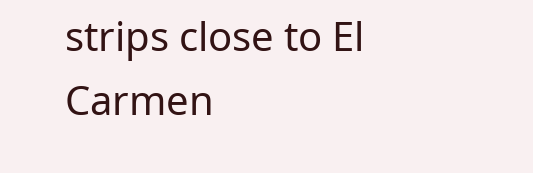strips close to El Carmen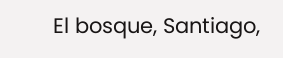El bosque, Santiago,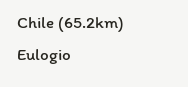Chile (65.2km)
Eulogio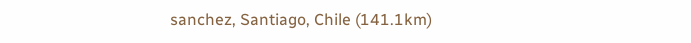sanchez, Santiago, Chile (141.1km)